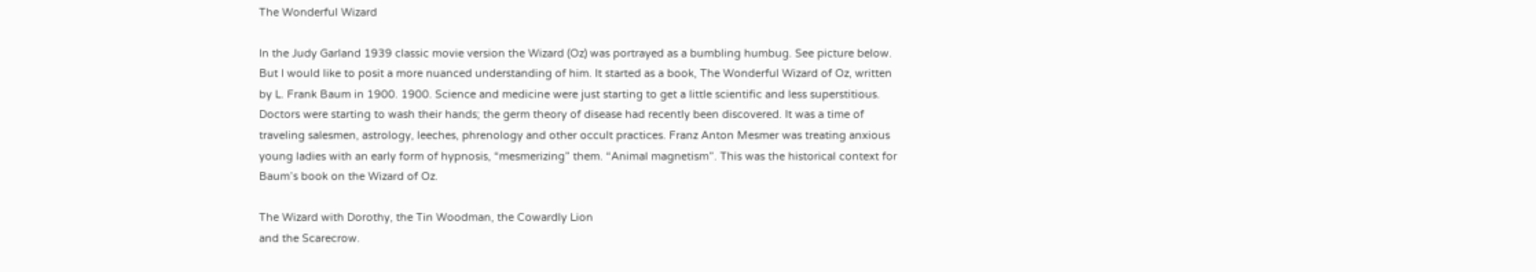The Wonderful Wizard

In the Judy Garland 1939 classic movie version the Wizard (Oz) was portrayed as a bumbling humbug. See picture below. But I would like to posit a more nuanced understanding of him. It started as a book, The Wonderful Wizard of Oz, written by L. Frank Baum in 1900. 1900. Science and medicine were just starting to get a little scientific and less superstitious. Doctors were starting to wash their hands; the germ theory of disease had recently been discovered. It was a time of traveling salesmen, astrology, leeches, phrenology and other occult practices. Franz Anton Mesmer was treating anxious young ladies with an early form of hypnosis, “mesmerizing” them. “Animal magnetism”. This was the historical context for Baum’s book on the Wizard of Oz.

The Wizard with Dorothy, the Tin Woodman, the Cowardly Lion
and the Scarecrow.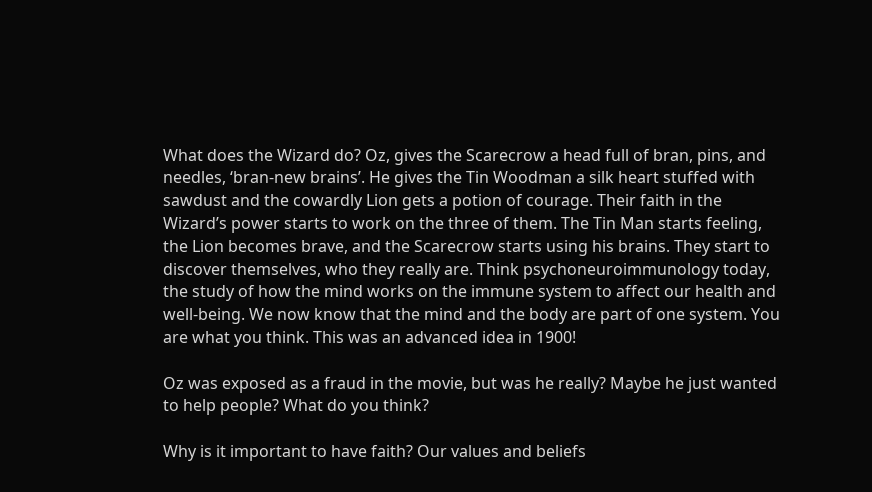What does the Wizard do? Oz, gives the Scarecrow a head full of bran, pins, and needles, ‘bran-new brains’. He gives the Tin Woodman a silk heart stuffed with sawdust and the cowardly Lion gets a potion of courage. Their faith in the Wizard’s power starts to work on the three of them. The Tin Man starts feeling, the Lion becomes brave, and the Scarecrow starts using his brains. They start to discover themselves, who they really are. Think psychoneuroimmunology today, the study of how the mind works on the immune system to affect our health and well-being. We now know that the mind and the body are part of one system. You are what you think. This was an advanced idea in 1900!

Oz was exposed as a fraud in the movie, but was he really? Maybe he just wanted to help people? What do you think?

Why is it important to have faith? Our values and beliefs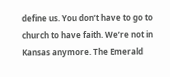define us. You don’t have to go to church to have faith. We’re not in Kansas anymore. The Emerald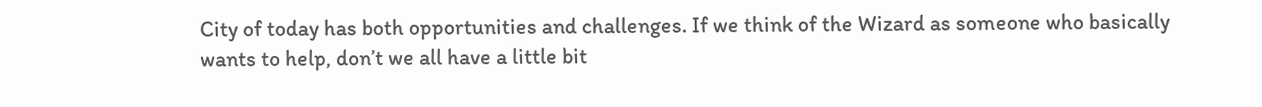City of today has both opportunities and challenges. If we think of the Wizard as someone who basically wants to help, don’t we all have a little bit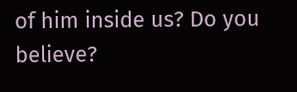of him inside us? Do you believe?